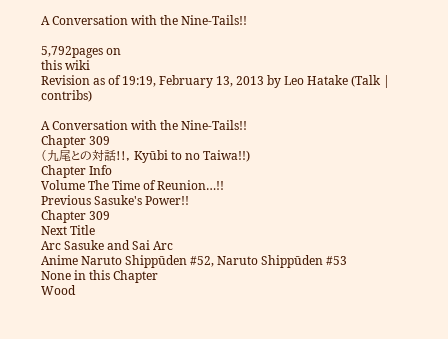A Conversation with the Nine-Tails!!

5,792pages on
this wiki
Revision as of 19:19, February 13, 2013 by Leo Hatake (Talk | contribs)

A Conversation with the Nine-Tails!!
Chapter 309
(九尾との対話!!, Kyūbi to no Taiwa!!)
Chapter Info
Volume The Time of Reunion…!!
Previous Sasuke's Power!!
Chapter 309
Next Title
Arc Sasuke and Sai Arc
Anime Naruto Shippūden #52, Naruto Shippūden #53
None in this Chapter
Wood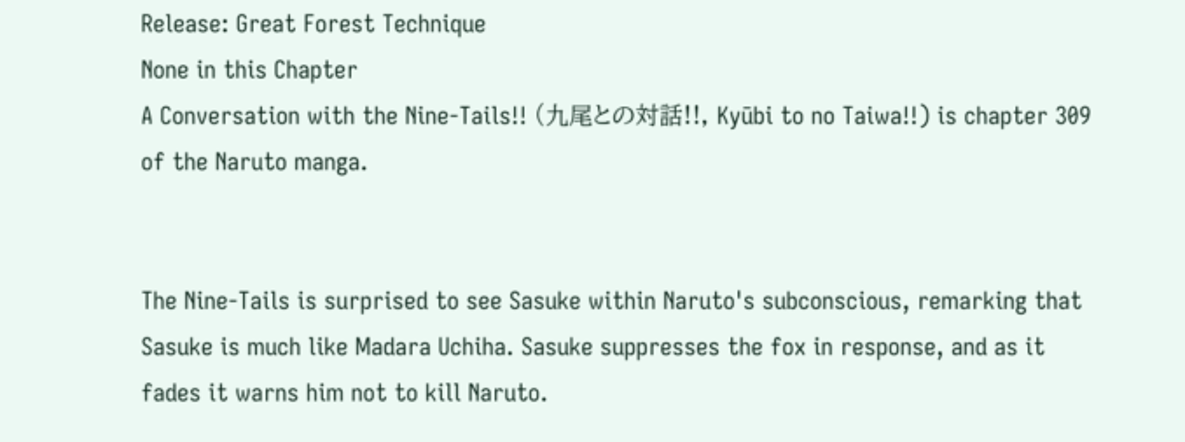Release: Great Forest Technique
None in this Chapter
A Conversation with the Nine-Tails!! (九尾との対話!!, Kyūbi to no Taiwa!!) is chapter 309 of the Naruto manga.


The Nine-Tails is surprised to see Sasuke within Naruto's subconscious, remarking that Sasuke is much like Madara Uchiha. Sasuke suppresses the fox in response, and as it fades it warns him not to kill Naruto.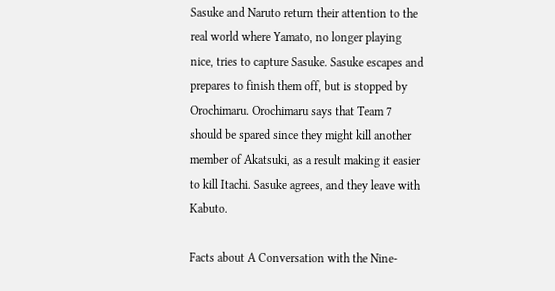Sasuke and Naruto return their attention to the real world where Yamato, no longer playing nice, tries to capture Sasuke. Sasuke escapes and prepares to finish them off, but is stopped by Orochimaru. Orochimaru says that Team 7 should be spared since they might kill another member of Akatsuki, as a result making it easier to kill Itachi. Sasuke agrees, and they leave with Kabuto.

Facts about A Conversation with the Nine-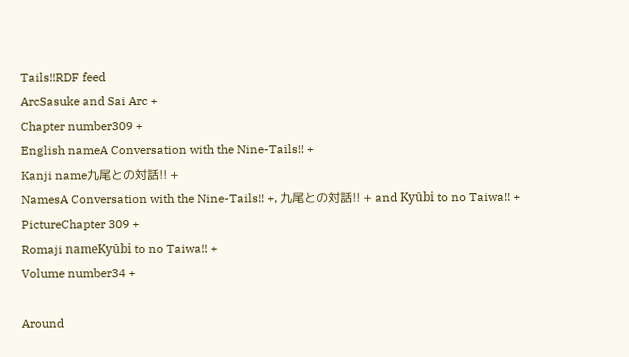Tails!!RDF feed
ArcSasuke and Sai Arc +
Chapter number309 +
English nameA Conversation with the Nine-Tails!! +
Kanji name九尾との対話!! +
NamesA Conversation with the Nine-Tails!! +, 九尾との対話!! + and Kyūbi to no Taiwa!! +
PictureChapter 309 +
Romaji nameKyūbi to no Taiwa!! +
Volume number34 +

Around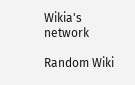Wikia's network

Random Wiki